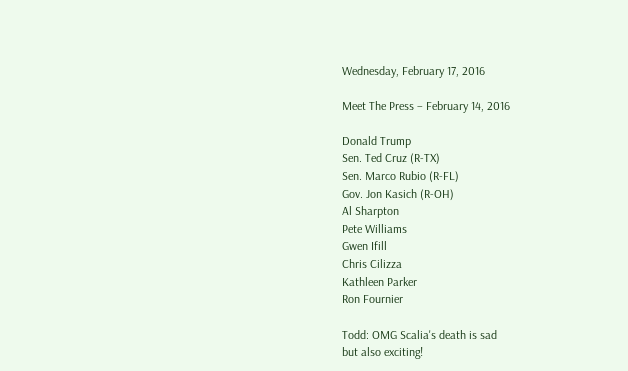Wednesday, February 17, 2016

Meet The Press – February 14, 2016

Donald Trump
Sen. Ted Cruz (R-TX)
Sen. Marco Rubio (R-FL)
Gov. Jon Kasich (R-OH)
Al Sharpton
Pete Williams
Gwen Ifill
Chris Cilizza
Kathleen Parker
Ron Fournier

Todd: OMG Scalia's death is sad
but also exciting!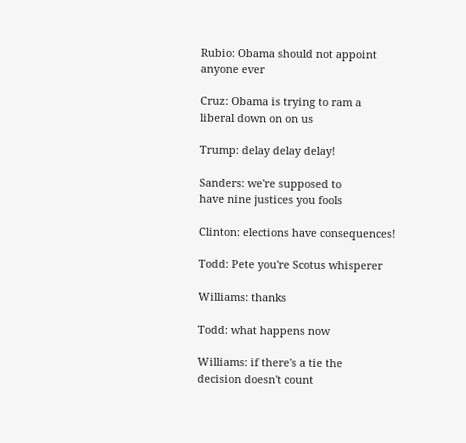Rubio: Obama should not appoint
anyone ever

Cruz: Obama is trying to ram a
liberal down on on us

Trump: delay delay delay!

Sanders: we're supposed to
have nine justices you fools

Clinton: elections have consequences!

Todd: Pete you're Scotus whisperer

Williams: thanks

Todd: what happens now

Williams: if there's a tie the
decision doesn't count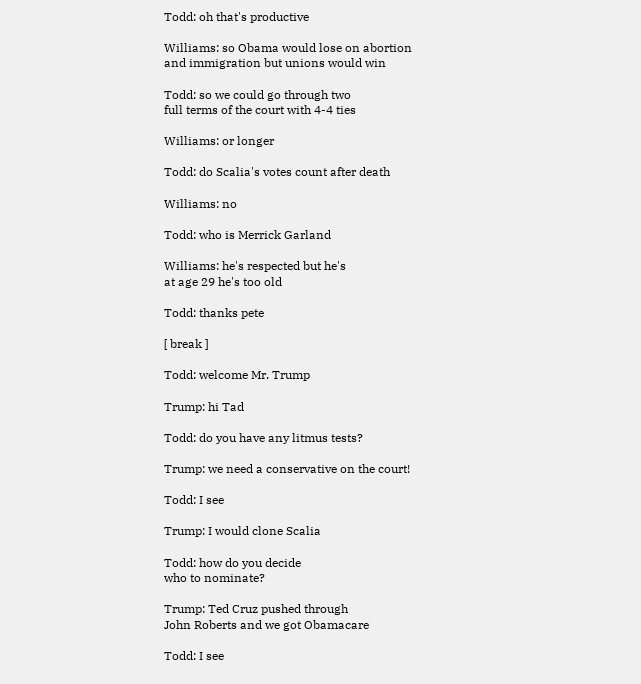Todd: oh that's productive

Williams: so Obama would lose on abortion
and immigration but unions would win

Todd: so we could go through two
full terms of the court with 4-4 ties

Williams: or longer

Todd: do Scalia's votes count after death

Williams: no

Todd: who is Merrick Garland

Williams: he's respected but he's
at age 29 he's too old

Todd: thanks pete

[ break ]

Todd: welcome Mr. Trump

Trump: hi Tad

Todd: do you have any litmus tests?

Trump: we need a conservative on the court!

Todd: I see

Trump: I would clone Scalia

Todd: how do you decide
who to nominate?

Trump: Ted Cruz pushed through
John Roberts and we got Obamacare

Todd: I see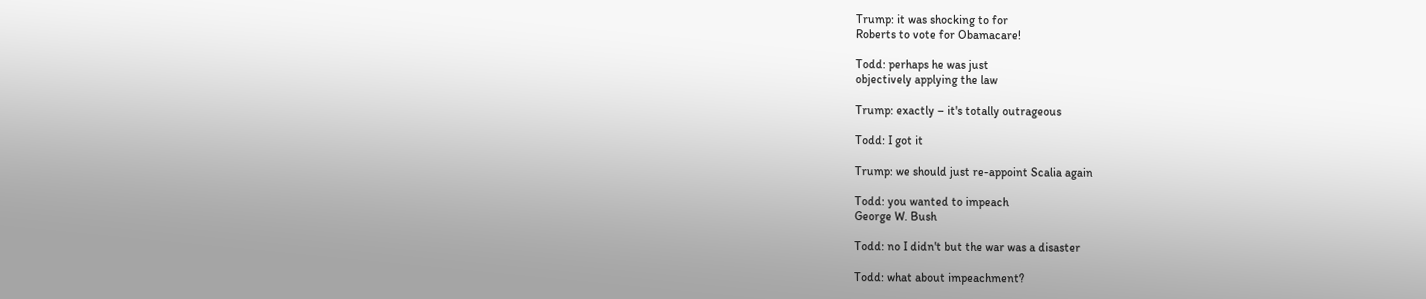Trump: it was shocking to for
Roberts to vote for Obamacare!

Todd: perhaps he was just
objectively applying the law

Trump: exactly – it's totally outrageous

Todd: I got it

Trump: we should just re-appoint Scalia again

Todd: you wanted to impeach
George W. Bush

Todd: no I didn't but the war was a disaster

Todd: what about impeachment?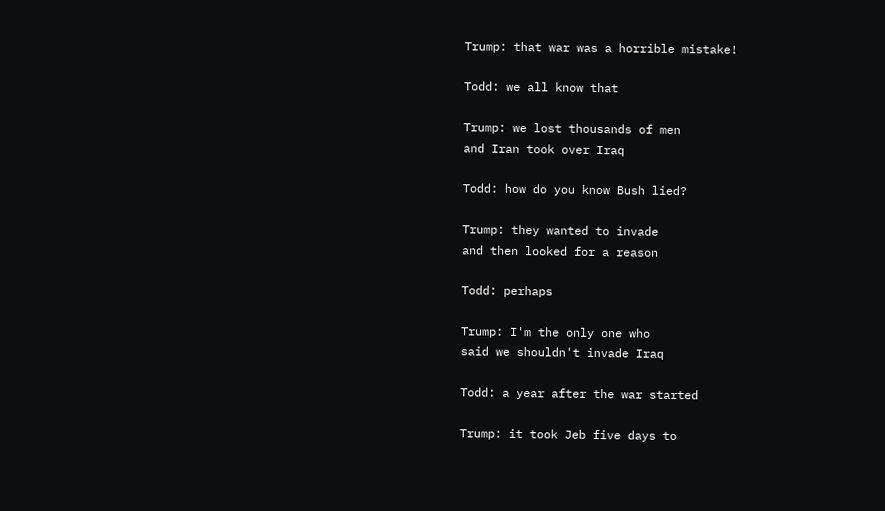Trump: that war was a horrible mistake!

Todd: we all know that

Trump: we lost thousands of men
and Iran took over Iraq

Todd: how do you know Bush lied?

Trump: they wanted to invade
and then looked for a reason

Todd: perhaps

Trump: I'm the only one who
said we shouldn't invade Iraq

Todd: a year after the war started

Trump: it took Jeb five days to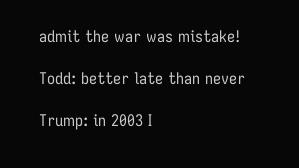admit the war was mistake!

Todd: better late than never

Trump: in 2003 I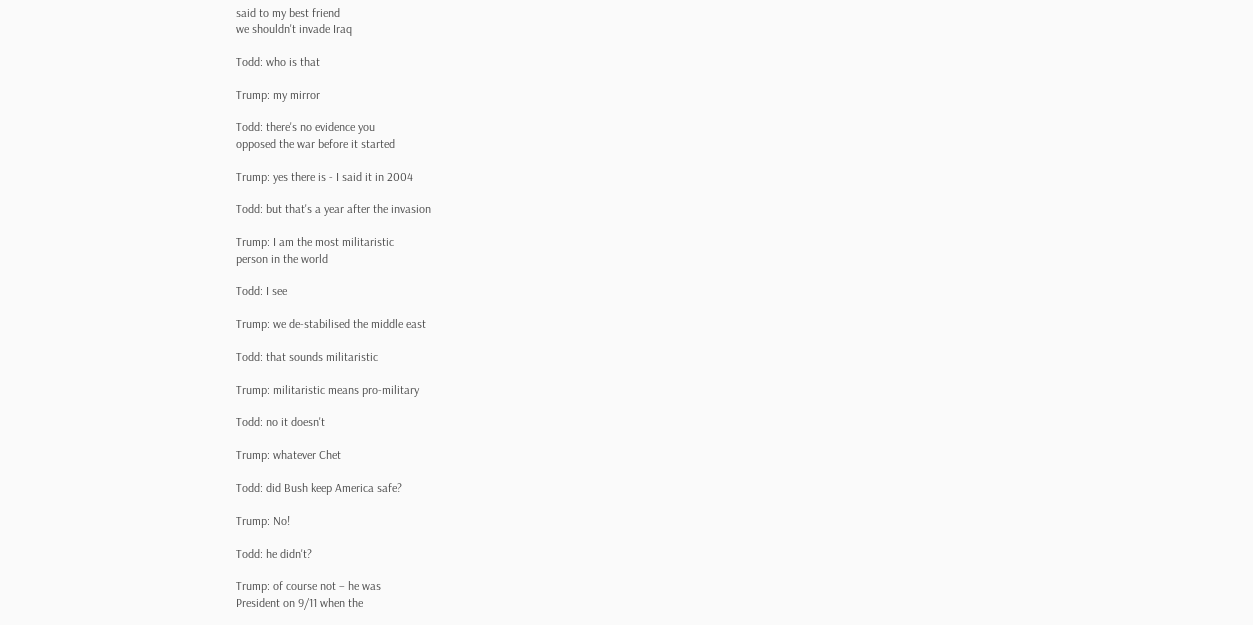said to my best friend
we shouldn't invade Iraq

Todd: who is that

Trump: my mirror

Todd: there's no evidence you
opposed the war before it started

Trump: yes there is - I said it in 2004

Todd: but that's a year after the invasion

Trump: I am the most militaristic
person in the world

Todd: I see

Trump: we de-stabilised the middle east

Todd: that sounds militaristic

Trump: militaristic means pro-military

Todd: no it doesn't

Trump: whatever Chet

Todd: did Bush keep America safe?

Trump: No!

Todd: he didn't?

Trump: of course not – he was
President on 9/11 when the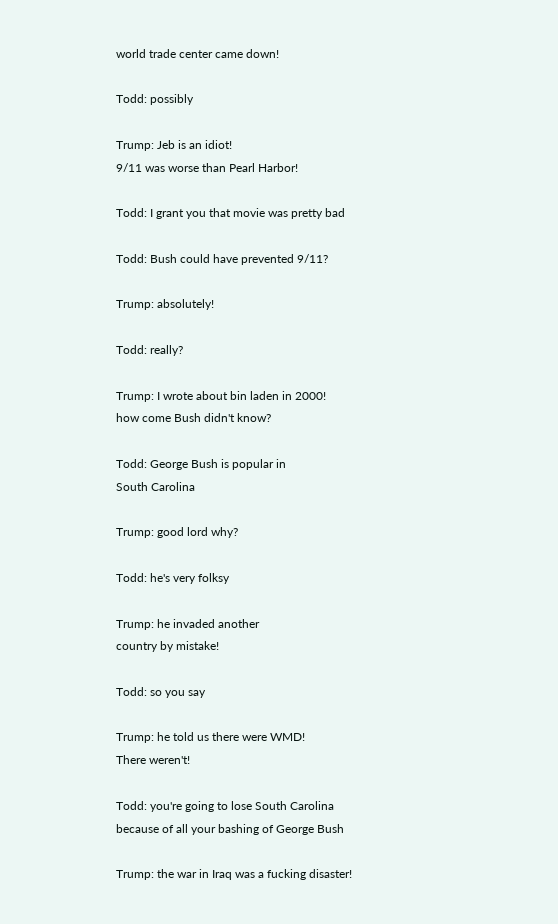world trade center came down!

Todd: possibly

Trump: Jeb is an idiot!
9/11 was worse than Pearl Harbor!

Todd: I grant you that movie was pretty bad

Todd: Bush could have prevented 9/11?

Trump: absolutely!

Todd: really?

Trump: I wrote about bin laden in 2000!
how come Bush didn't know?

Todd: George Bush is popular in
South Carolina

Trump: good lord why?

Todd: he's very folksy

Trump: he invaded another
country by mistake!

Todd: so you say

Trump: he told us there were WMD!
There weren't!

Todd: you're going to lose South Carolina
because of all your bashing of George Bush

Trump: the war in Iraq was a fucking disaster!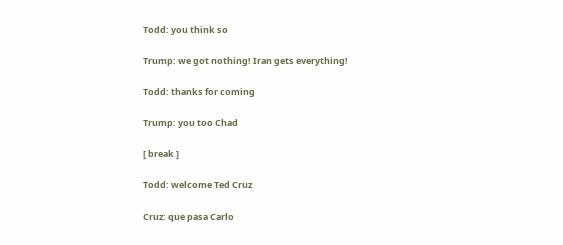Todd: you think so

Trump: we got nothing! Iran gets everything!

Todd: thanks for coming

Trump: you too Chad

[ break ]

Todd: welcome Ted Cruz

Cruz: que pasa Carlo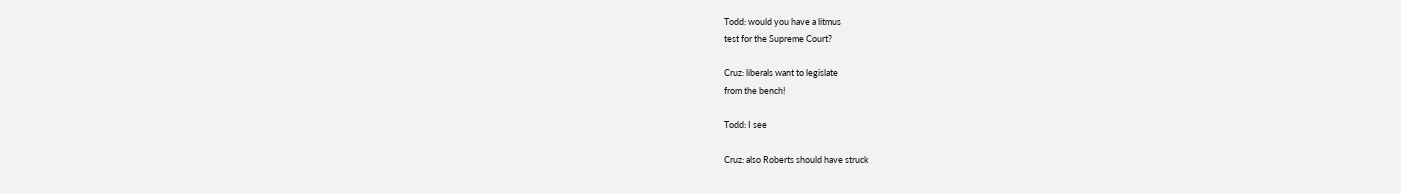Todd: would you have a litmus
test for the Supreme Court?

Cruz: liberals want to legislate
from the bench!

Todd: I see

Cruz: also Roberts should have struck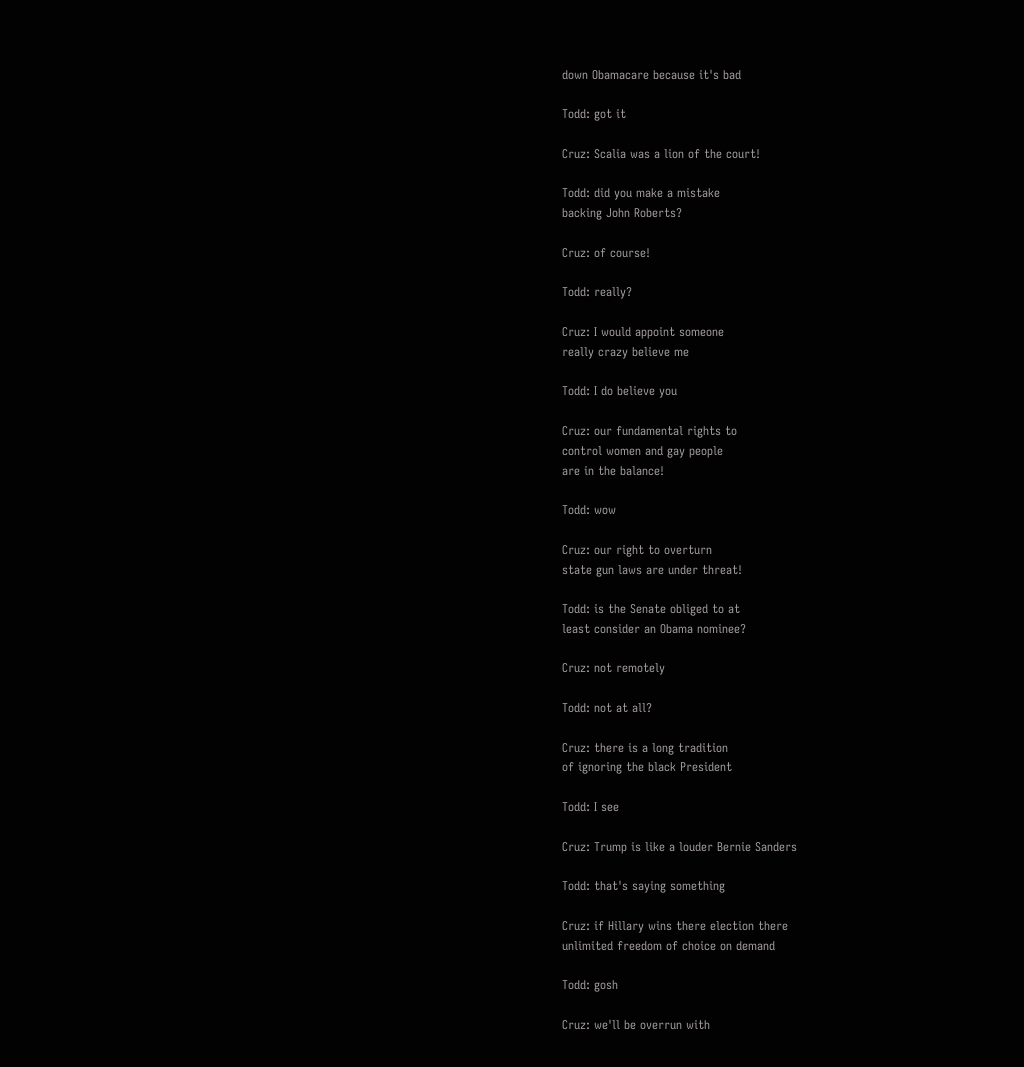down Obamacare because it's bad

Todd: got it

Cruz: Scalia was a lion of the court!

Todd: did you make a mistake
backing John Roberts?

Cruz: of course!

Todd: really?

Cruz: I would appoint someone
really crazy believe me

Todd: I do believe you

Cruz: our fundamental rights to
control women and gay people
are in the balance!

Todd: wow

Cruz: our right to overturn
state gun laws are under threat!

Todd: is the Senate obliged to at
least consider an Obama nominee?

Cruz: not remotely

Todd: not at all?

Cruz: there is a long tradition
of ignoring the black President

Todd: I see

Cruz: Trump is like a louder Bernie Sanders

Todd: that's saying something

Cruz: if Hillary wins there election there
unlimited freedom of choice on demand

Todd: gosh

Cruz: we'll be overrun with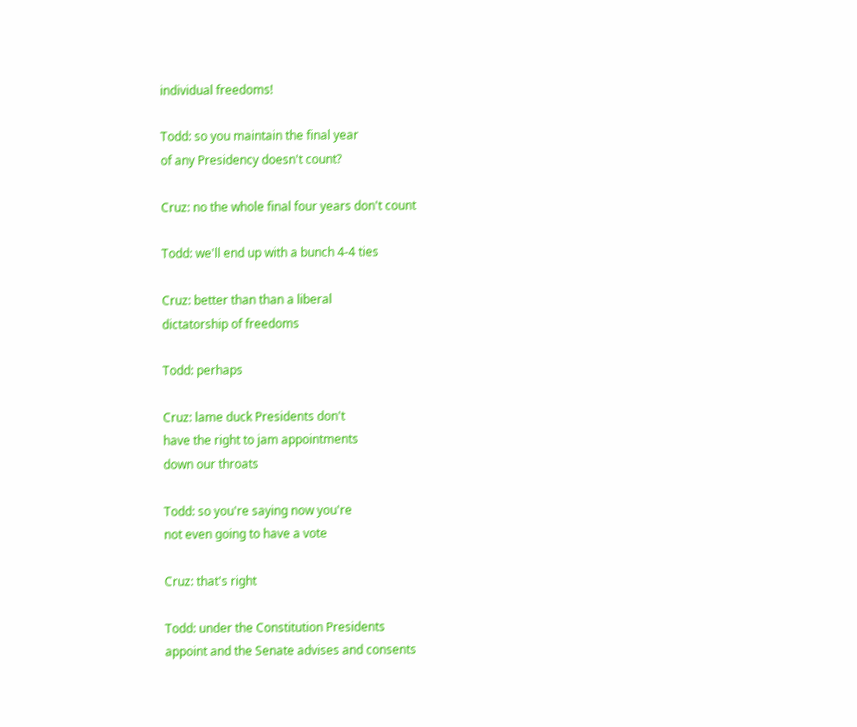individual freedoms!

Todd: so you maintain the final year
of any Presidency doesn't count?

Cruz: no the whole final four years don't count

Todd: we'll end up with a bunch 4-4 ties

Cruz: better than than a liberal
dictatorship of freedoms

Todd: perhaps

Cruz: lame duck Presidents don't
have the right to jam appointments
down our throats

Todd: so you're saying now you're
not even going to have a vote

Cruz: that's right

Todd: under the Constitution Presidents
appoint and the Senate advises and consents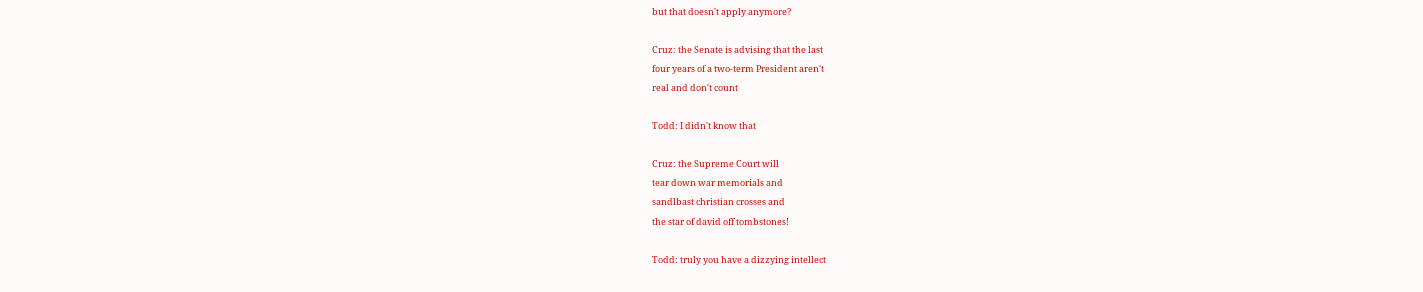but that doesn't apply anymore?

Cruz: the Senate is advising that the last
four years of a two-term President aren't
real and don't count

Todd: I didn't know that

Cruz: the Supreme Court will
tear down war memorials and
sandlbast christian crosses and
the star of david off tombstones!

Todd: truly you have a dizzying intellect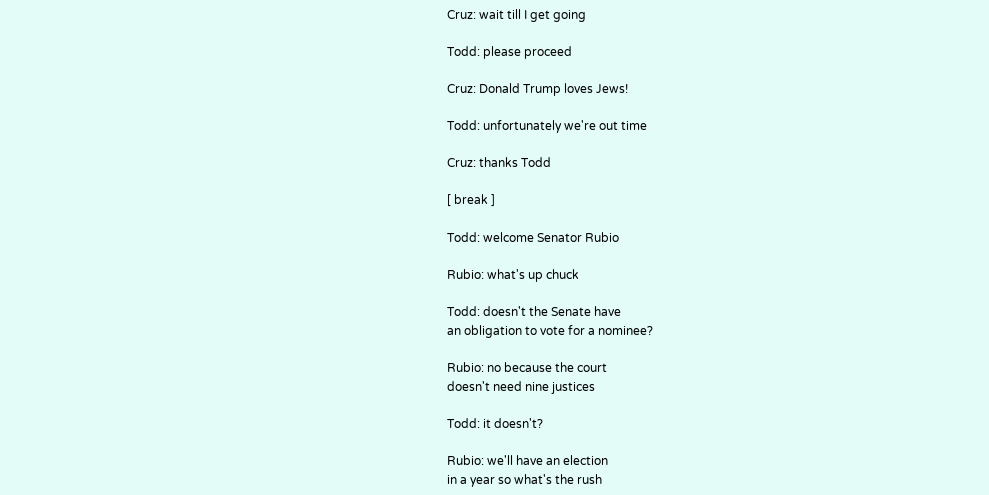Cruz: wait till I get going

Todd: please proceed

Cruz: Donald Trump loves Jews!

Todd: unfortunately we're out time

Cruz: thanks Todd

[ break ]

Todd: welcome Senator Rubio

Rubio: what's up chuck

Todd: doesn't the Senate have
an obligation to vote for a nominee?

Rubio: no because the court
doesn't need nine justices

Todd: it doesn't?

Rubio: we'll have an election
in a year so what's the rush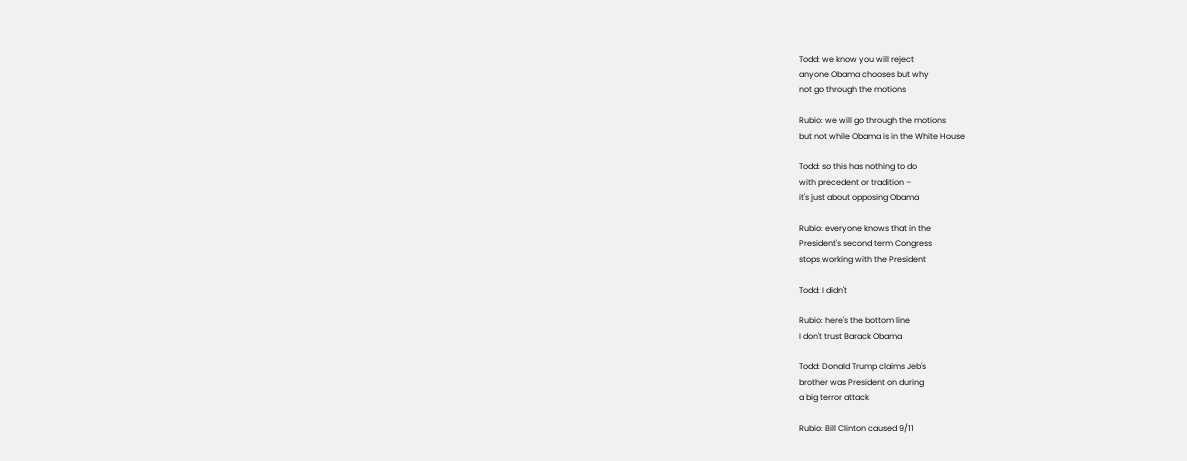Todd: we know you will reject
anyone Obama chooses but why
not go through the motions

Rubio: we will go through the motions
but not while Obama is in the White House

Todd: so this has nothing to do
with precedent or tradition –
it's just about opposing Obama

Rubio: everyone knows that in the
President's second term Congress
stops working with the President

Todd: I didn't

Rubio: here's the bottom line
I don't trust Barack Obama

Todd: Donald Trump claims Jeb's
brother was President on during
a big terror attack

Rubio: Bill Clinton caused 9/11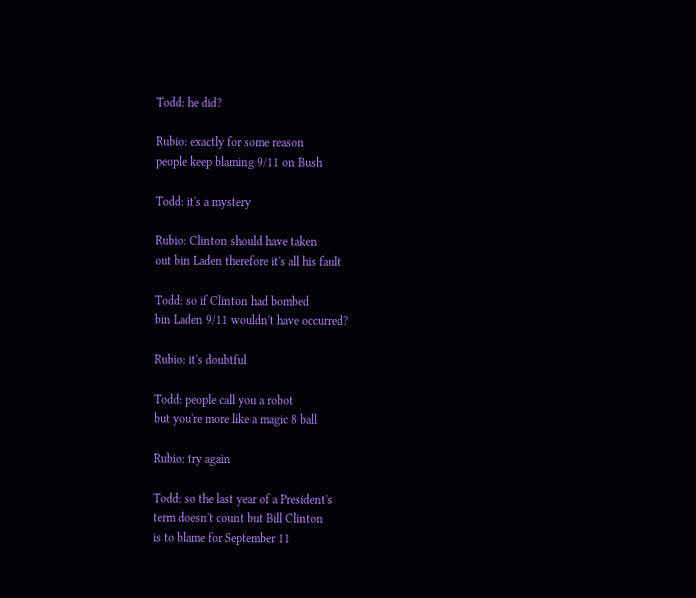Todd: he did?

Rubio: exactly for some reason
people keep blaming 9/11 on Bush

Todd: it's a mystery

Rubio: Clinton should have taken
out bin Laden therefore it's all his fault

Todd: so if Clinton had bombed
bin Laden 9/11 wouldn't have occurred?

Rubio: it's doubtful

Todd: people call you a robot
but you're more like a magic 8 ball

Rubio: try again

Todd: so the last year of a President's
term doesn't count but Bill Clinton
is to blame for September 11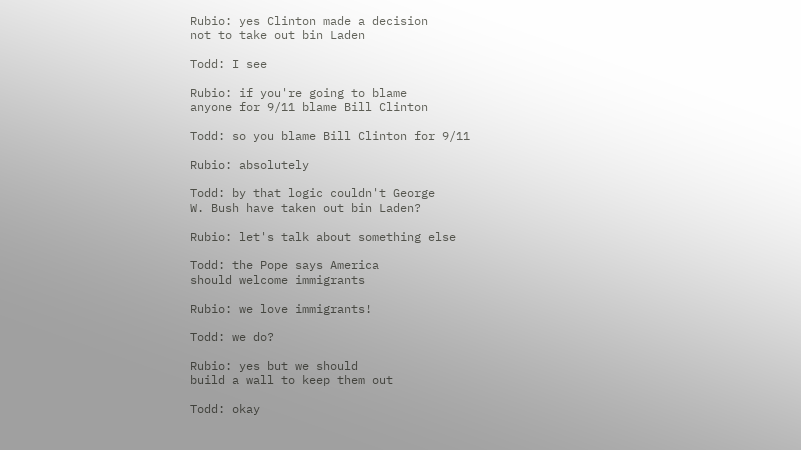Rubio: yes Clinton made a decision
not to take out bin Laden

Todd: I see

Rubio: if you're going to blame
anyone for 9/11 blame Bill Clinton

Todd: so you blame Bill Clinton for 9/11

Rubio: absolutely

Todd: by that logic couldn't George
W. Bush have taken out bin Laden?

Rubio: let's talk about something else

Todd: the Pope says America
should welcome immigrants

Rubio: we love immigrants!

Todd: we do?

Rubio: yes but we should
build a wall to keep them out

Todd: okay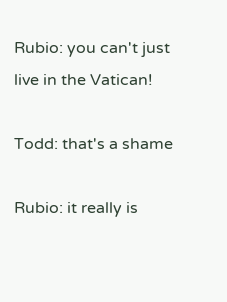Rubio: you can't just live in the Vatican!

Todd: that's a shame

Rubio: it really is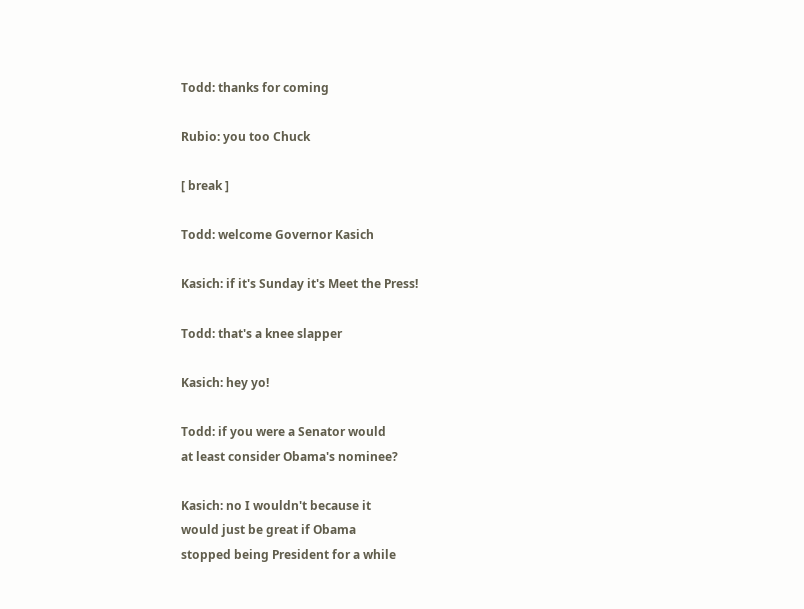Todd: thanks for coming

Rubio: you too Chuck

[ break ]

Todd: welcome Governor Kasich

Kasich: if it's Sunday it's Meet the Press!

Todd: that's a knee slapper

Kasich: hey yo!

Todd: if you were a Senator would
at least consider Obama's nominee?

Kasich: no I wouldn't because it
would just be great if Obama
stopped being President for a while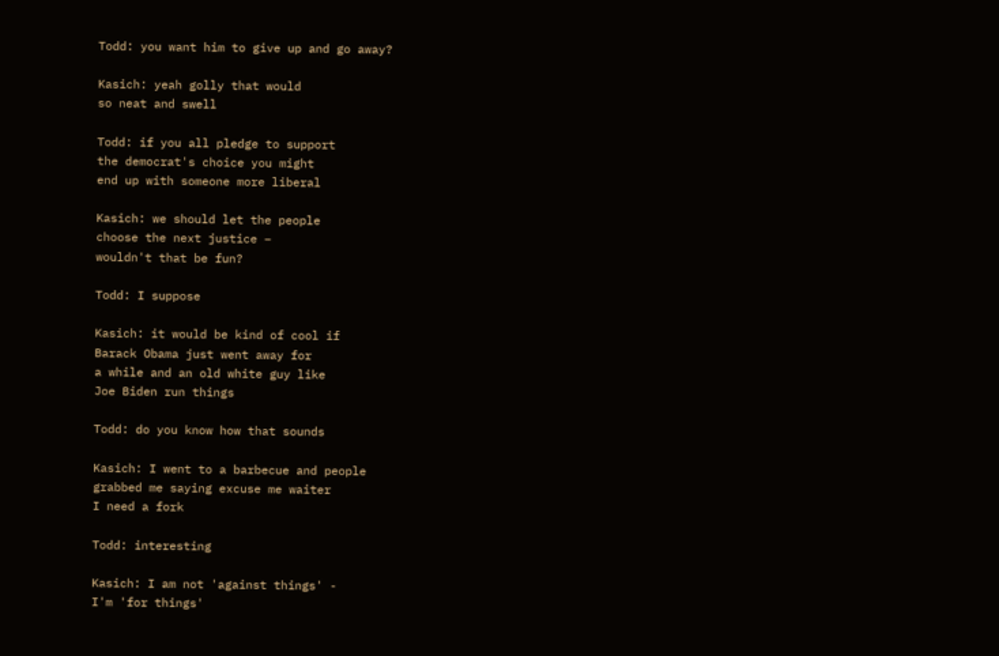Todd: you want him to give up and go away?

Kasich: yeah golly that would
so neat and swell

Todd: if you all pledge to support
the democrat's choice you might
end up with someone more liberal

Kasich: we should let the people
choose the next justice –
wouldn't that be fun?

Todd: I suppose

Kasich: it would be kind of cool if
Barack Obama just went away for
a while and an old white guy like
Joe Biden run things

Todd: do you know how that sounds

Kasich: I went to a barbecue and people
grabbed me saying excuse me waiter
I need a fork

Todd: interesting

Kasich: I am not 'against things' -
I'm 'for things'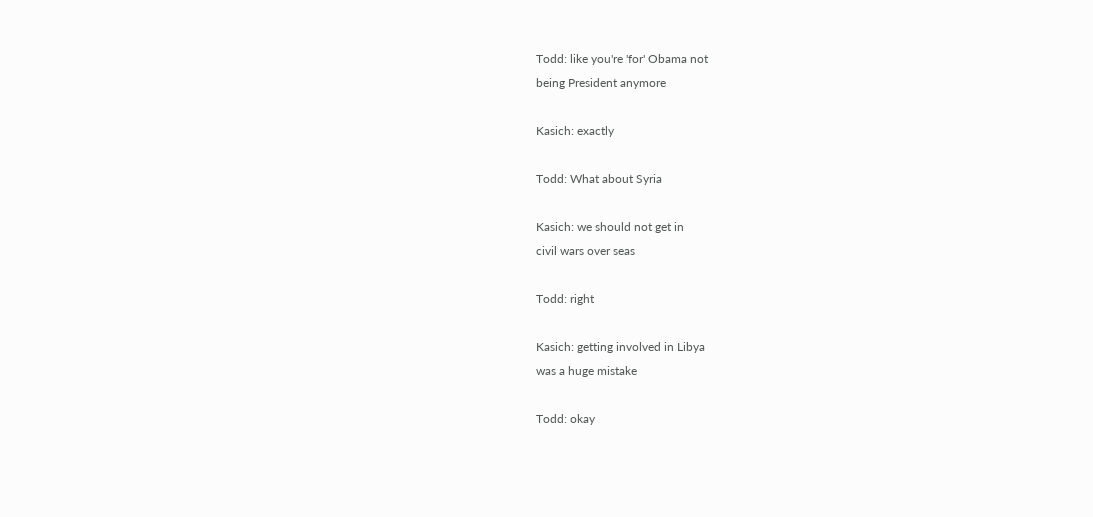Todd: like you're 'for' Obama not
being President anymore

Kasich: exactly

Todd: What about Syria

Kasich: we should not get in
civil wars over seas

Todd: right

Kasich: getting involved in Libya
was a huge mistake

Todd: okay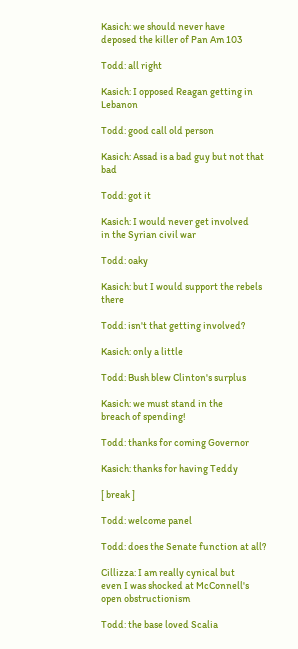Kasich: we should never have
deposed the killer of Pan Am 103

Todd: all right

Kasich: I opposed Reagan getting in Lebanon

Todd: good call old person

Kasich: Assad is a bad guy but not that bad

Todd: got it

Kasich: I would never get involved
in the Syrian civil war

Todd: oaky

Kasich: but I would support the rebels there

Todd: isn't that getting involved?

Kasich: only a little

Todd: Bush blew Clinton's surplus

Kasich: we must stand in the
breach of spending!

Todd: thanks for coming Governor

Kasich: thanks for having Teddy

[ break ]

Todd: welcome panel

Todd: does the Senate function at all?

Cillizza: I am really cynical but
even I was shocked at McConnell's
open obstructionism

Todd: the base loved Scalia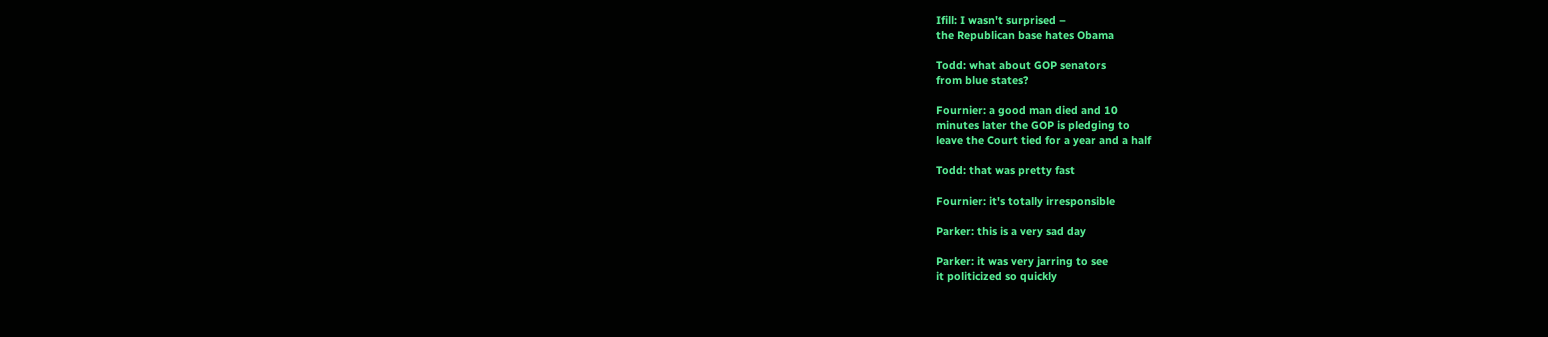Ifill: I wasn't surprised –
the Republican base hates Obama

Todd: what about GOP senators
from blue states?

Fournier: a good man died and 10
minutes later the GOP is pledging to
leave the Court tied for a year and a half

Todd: that was pretty fast

Fournier: it's totally irresponsible

Parker: this is a very sad day

Parker: it was very jarring to see
it politicized so quickly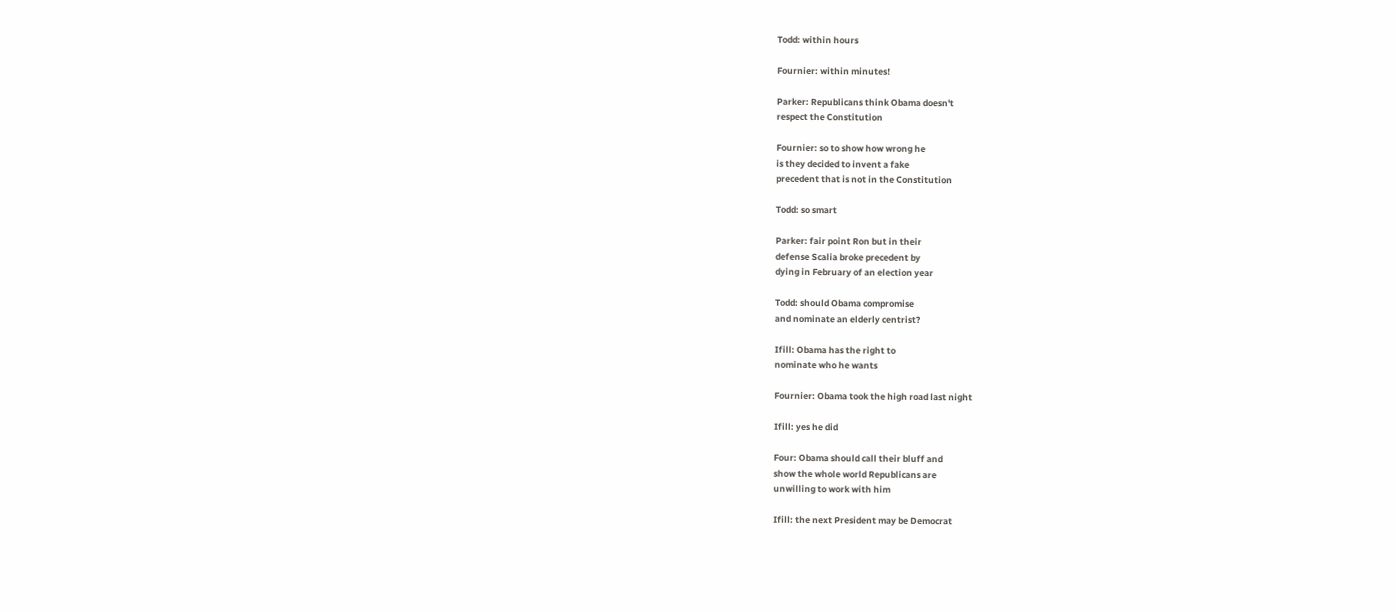Todd: within hours

Fournier: within minutes!

Parker: Republicans think Obama doesn't
respect the Constitution

Fournier: so to show how wrong he
is they decided to invent a fake
precedent that is not in the Constitution

Todd: so smart

Parker: fair point Ron but in their
defense Scalia broke precedent by
dying in February of an election year

Todd: should Obama compromise
and nominate an elderly centrist?

Ifill: Obama has the right to
nominate who he wants

Fournier: Obama took the high road last night

Ifill: yes he did

Four: Obama should call their bluff and
show the whole world Republicans are
unwilling to work with him

Ifill: the next President may be Democrat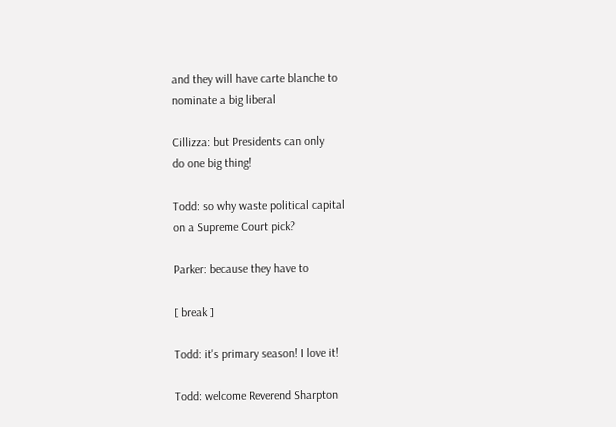and they will have carte blanche to
nominate a big liberal

Cillizza: but Presidents can only
do one big thing!

Todd: so why waste political capital
on a Supreme Court pick?

Parker: because they have to

[ break ]

Todd: it's primary season! I love it!

Todd: welcome Reverend Sharpton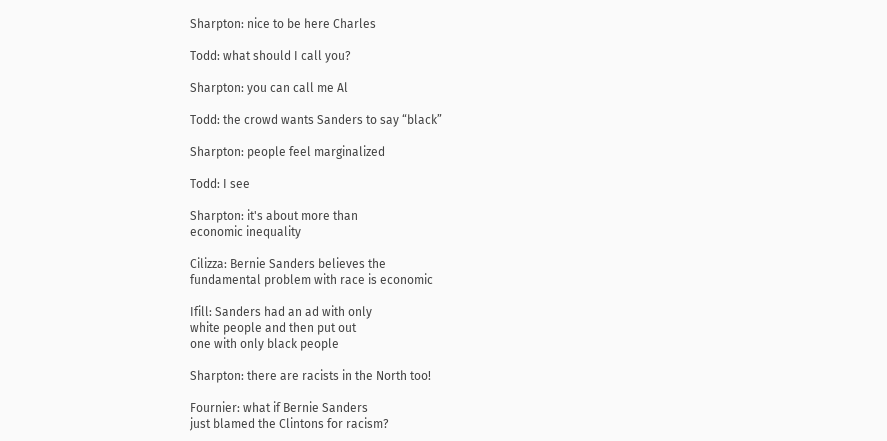Sharpton: nice to be here Charles

Todd: what should I call you?

Sharpton: you can call me Al

Todd: the crowd wants Sanders to say “black”

Sharpton: people feel marginalized

Todd: I see

Sharpton: it's about more than
economic inequality

Cilizza: Bernie Sanders believes the
fundamental problem with race is economic

Ifill: Sanders had an ad with only
white people and then put out
one with only black people

Sharpton: there are racists in the North too!

Fournier: what if Bernie Sanders
just blamed the Clintons for racism?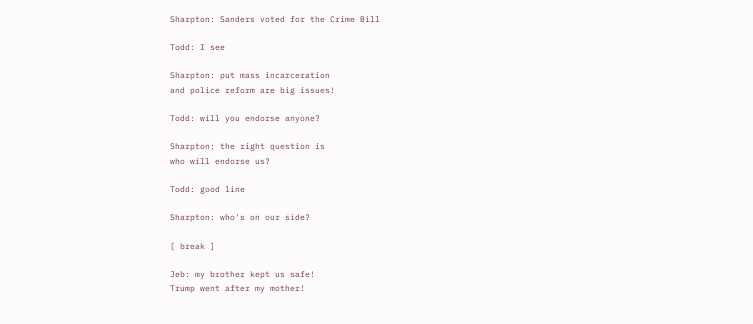Sharpton: Sanders voted for the Crime Bill

Todd: I see

Sharpton: put mass incarceration
and police reform are big issues!

Todd: will you endorse anyone?

Sharpton: the right question is
who will endorse us?

Todd: good line

Sharpton: who's on our side?

[ break ]

Jeb: my brother kept us safe!
Trump went after my mother!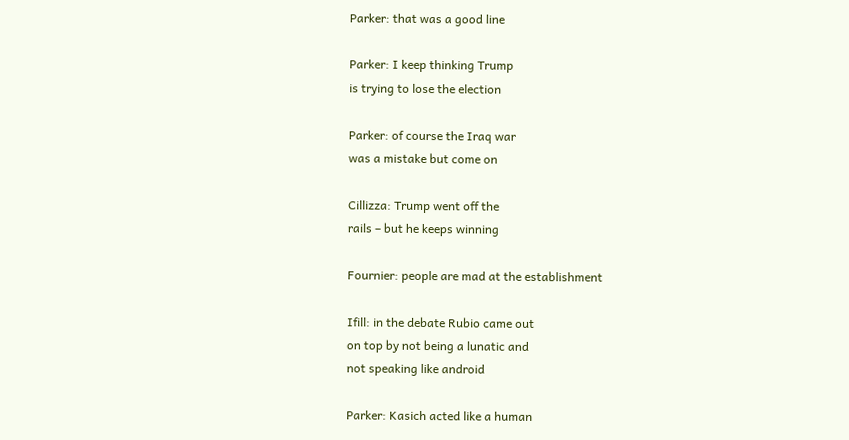Parker: that was a good line

Parker: I keep thinking Trump
is trying to lose the election

Parker: of course the Iraq war
was a mistake but come on

Cillizza: Trump went off the
rails – but he keeps winning

Fournier: people are mad at the establishment

Ifill: in the debate Rubio came out
on top by not being a lunatic and
not speaking like android

Parker: Kasich acted like a human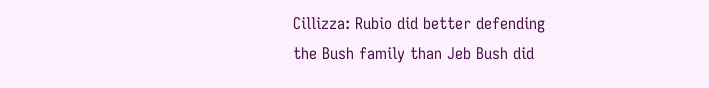Cillizza: Rubio did better defending
the Bush family than Jeb Bush did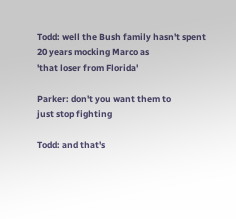Todd: well the Bush family hasn't spent
20 years mocking Marco as
'that loser from Florida'

Parker: don't you want them to
just stop fighting

Todd: and that's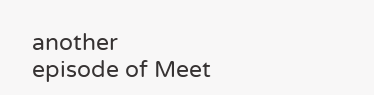another
episode of Meet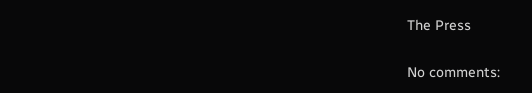The Press

No comments: